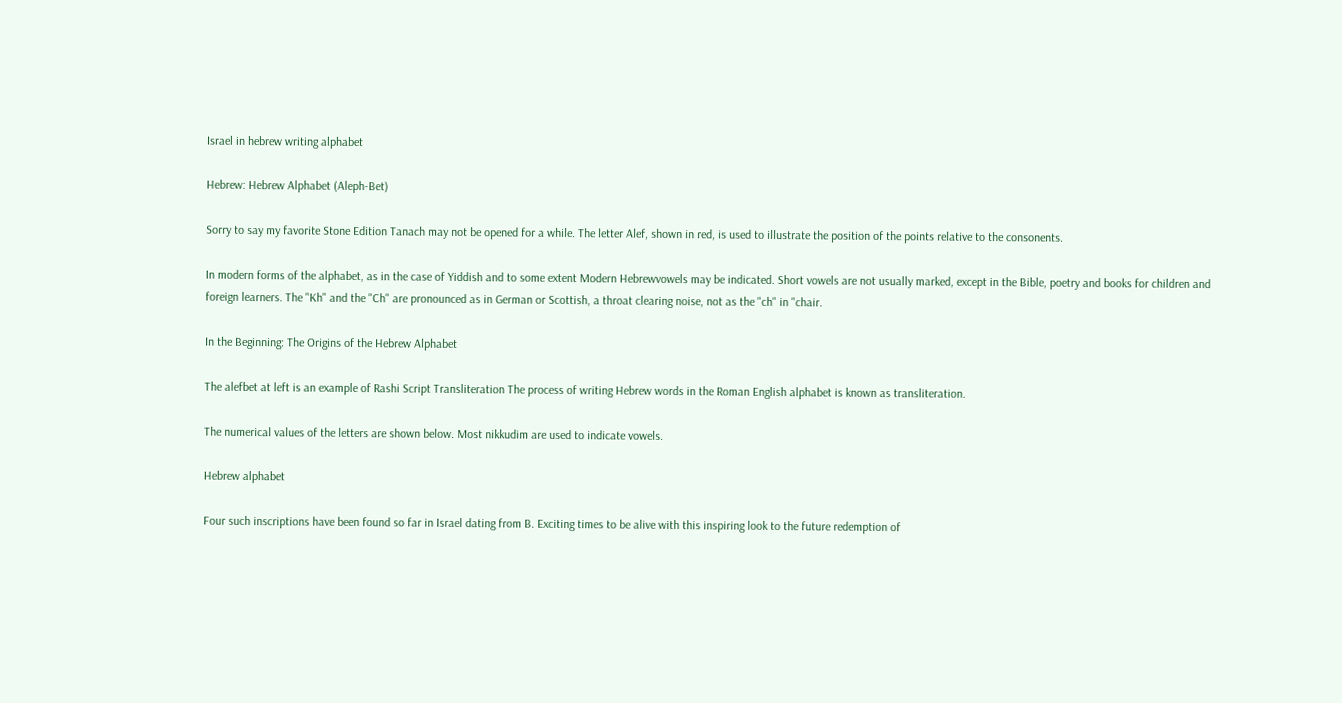Israel in hebrew writing alphabet

Hebrew: Hebrew Alphabet (Aleph-Bet)

Sorry to say my favorite Stone Edition Tanach may not be opened for a while. The letter Alef, shown in red, is used to illustrate the position of the points relative to the consonents.

In modern forms of the alphabet, as in the case of Yiddish and to some extent Modern Hebrewvowels may be indicated. Short vowels are not usually marked, except in the Bible, poetry and books for children and foreign learners. The "Kh" and the "Ch" are pronounced as in German or Scottish, a throat clearing noise, not as the "ch" in "chair.

In the Beginning: The Origins of the Hebrew Alphabet

The alefbet at left is an example of Rashi Script Transliteration The process of writing Hebrew words in the Roman English alphabet is known as transliteration.

The numerical values of the letters are shown below. Most nikkudim are used to indicate vowels.

Hebrew alphabet

Four such inscriptions have been found so far in Israel dating from B. Exciting times to be alive with this inspiring look to the future redemption of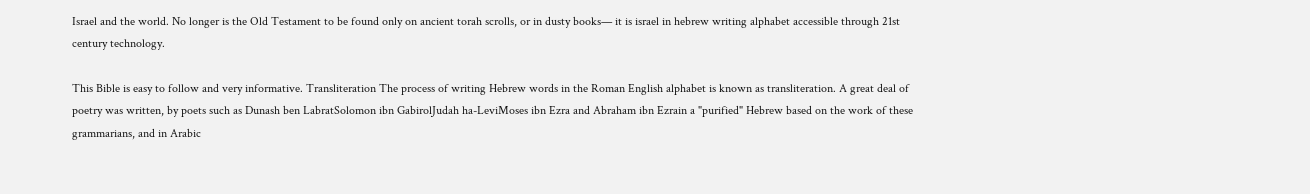Israel and the world. No longer is the Old Testament to be found only on ancient torah scrolls, or in dusty books— it is israel in hebrew writing alphabet accessible through 21st century technology.

This Bible is easy to follow and very informative. Transliteration The process of writing Hebrew words in the Roman English alphabet is known as transliteration. A great deal of poetry was written, by poets such as Dunash ben LabratSolomon ibn GabirolJudah ha-LeviMoses ibn Ezra and Abraham ibn Ezrain a "purified" Hebrew based on the work of these grammarians, and in Arabic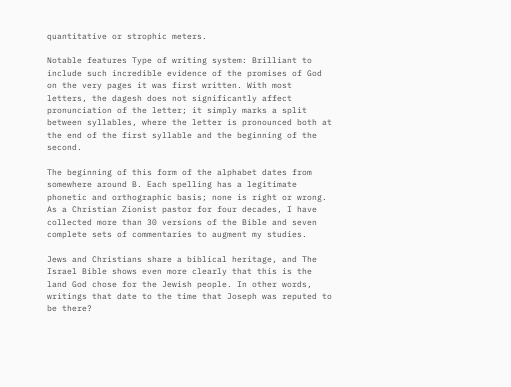quantitative or strophic meters.

Notable features Type of writing system: Brilliant to include such incredible evidence of the promises of God on the very pages it was first written. With most letters, the dagesh does not significantly affect pronunciation of the letter; it simply marks a split between syllables, where the letter is pronounced both at the end of the first syllable and the beginning of the second.

The beginning of this form of the alphabet dates from somewhere around B. Each spelling has a legitimate phonetic and orthographic basis; none is right or wrong. As a Christian Zionist pastor for four decades, I have collected more than 30 versions of the Bible and seven complete sets of commentaries to augment my studies.

Jews and Christians share a biblical heritage, and The Israel Bible shows even more clearly that this is the land God chose for the Jewish people. In other words, writings that date to the time that Joseph was reputed to be there?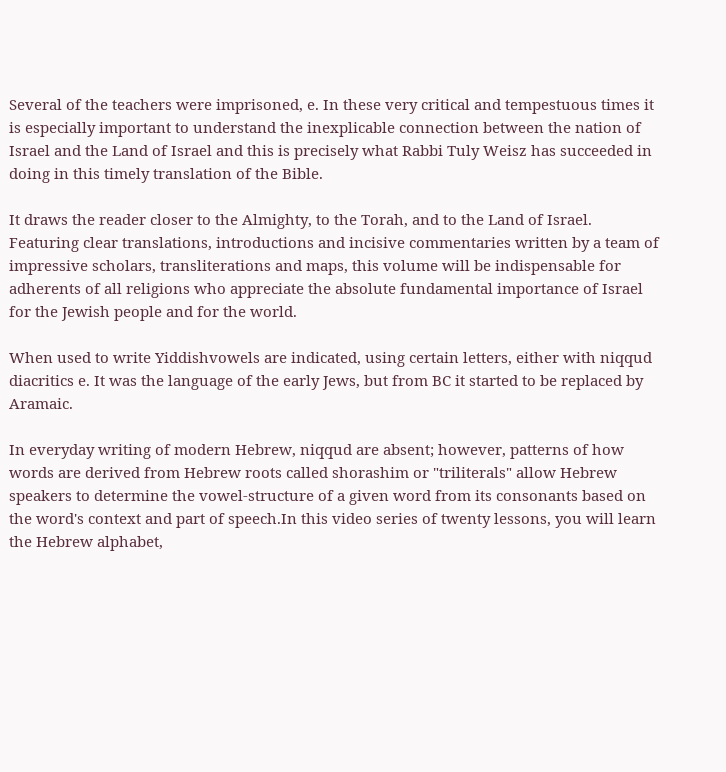Several of the teachers were imprisoned, e. In these very critical and tempestuous times it is especially important to understand the inexplicable connection between the nation of Israel and the Land of Israel and this is precisely what Rabbi Tuly Weisz has succeeded in doing in this timely translation of the Bible.

It draws the reader closer to the Almighty, to the Torah, and to the Land of Israel. Featuring clear translations, introductions and incisive commentaries written by a team of impressive scholars, transliterations and maps, this volume will be indispensable for adherents of all religions who appreciate the absolute fundamental importance of Israel for the Jewish people and for the world.

When used to write Yiddishvowels are indicated, using certain letters, either with niqqud diacritics e. It was the language of the early Jews, but from BC it started to be replaced by Aramaic.

In everyday writing of modern Hebrew, niqqud are absent; however, patterns of how words are derived from Hebrew roots called shorashim or "triliterals" allow Hebrew speakers to determine the vowel-structure of a given word from its consonants based on the word's context and part of speech.In this video series of twenty lessons, you will learn the Hebrew alphabet,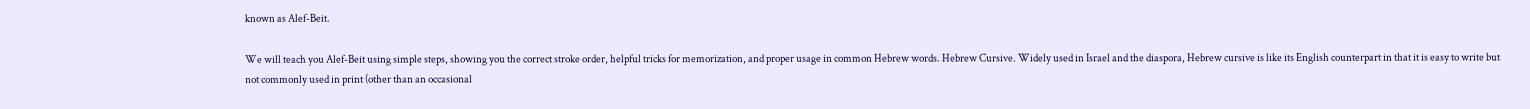known as Alef-Beit.

We will teach you Alef-Beit using simple steps, showing you the correct stroke order, helpful tricks for memorization, and proper usage in common Hebrew words. Hebrew Cursive. Widely used in Israel and the diaspora, Hebrew cursive is like its English counterpart in that it is easy to write but not commonly used in print (other than an occasional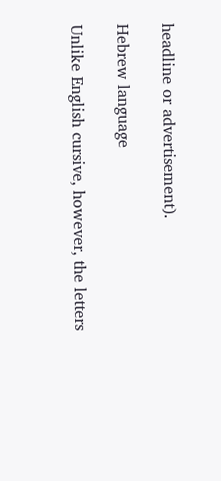headline or advertisement).

Hebrew language

Unlike English cursive, however, the letters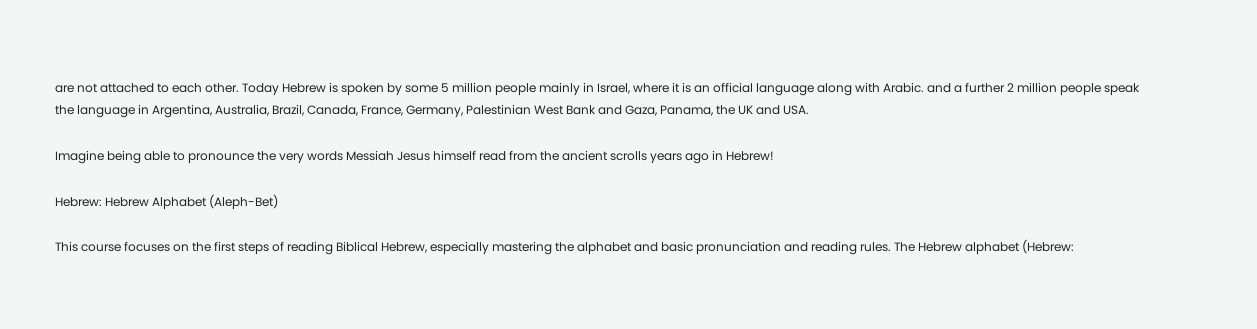are not attached to each other. Today Hebrew is spoken by some 5 million people mainly in Israel, where it is an official language along with Arabic. and a further 2 million people speak the language in Argentina, Australia, Brazil, Canada, France, Germany, Palestinian West Bank and Gaza, Panama, the UK and USA.

Imagine being able to pronounce the very words Messiah Jesus himself read from the ancient scrolls years ago in Hebrew!

Hebrew: Hebrew Alphabet (Aleph-Bet)

This course focuses on the first steps of reading Biblical Hebrew, especially mastering the alphabet and basic pronunciation and reading rules. The Hebrew alphabet (Hebrew: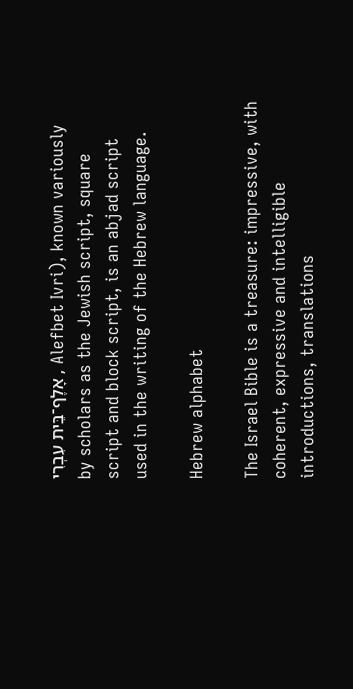אָלֶף־בֵּית עִבְרִי , Alefbet Ivri), known variously by scholars as the Jewish script, square script and block script, is an abjad script used in the writing of the Hebrew language.

Hebrew alphabet

The Israel Bible is a treasure: impressive, with coherent, expressive and intelligible introductions, translations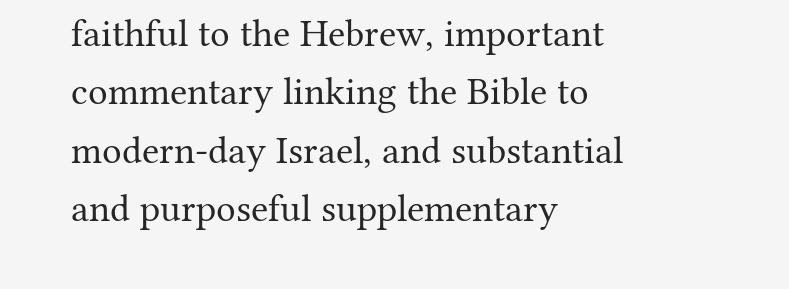faithful to the Hebrew, important commentary linking the Bible to modern-day Israel, and substantial and purposeful supplementary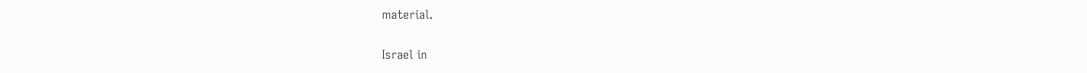material.

Israel in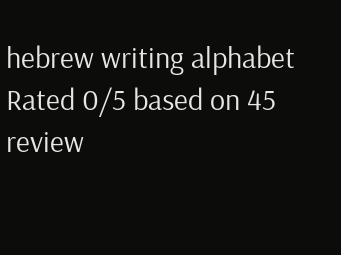hebrew writing alphabet
Rated 0/5 based on 45 review